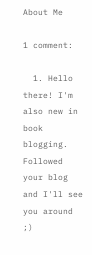About Me

1 comment:

  1. Hello there! I'm also new in book blogging. Followed your blog and I'll see you around ;)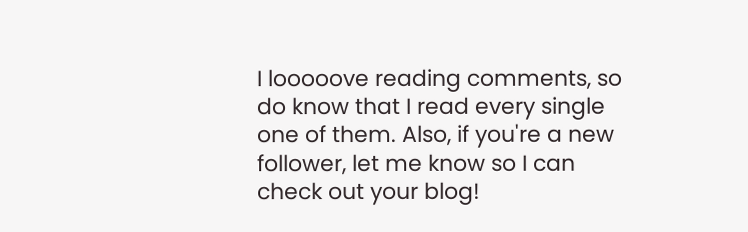I looooove reading comments, so do know that I read every single one of them. Also, if you're a new follower, let me know so I can check out your blog!